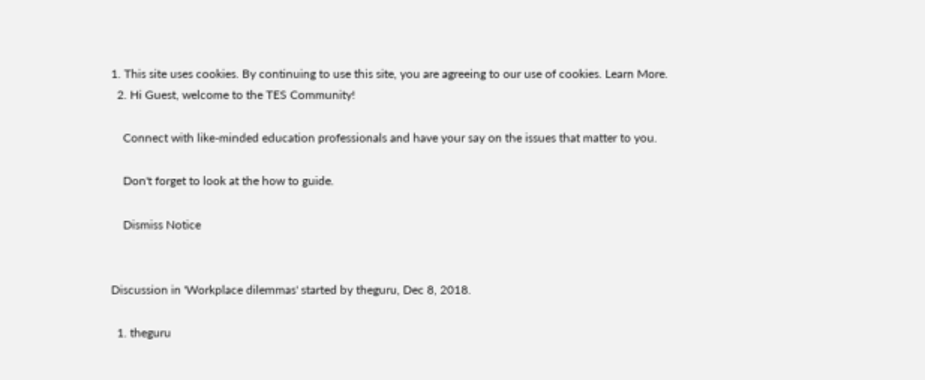1. This site uses cookies. By continuing to use this site, you are agreeing to our use of cookies. Learn More.
  2. Hi Guest, welcome to the TES Community!

    Connect with like-minded education professionals and have your say on the issues that matter to you.

    Don't forget to look at the how to guide.

    Dismiss Notice


Discussion in 'Workplace dilemmas' started by theguru, Dec 8, 2018.

  1. theguru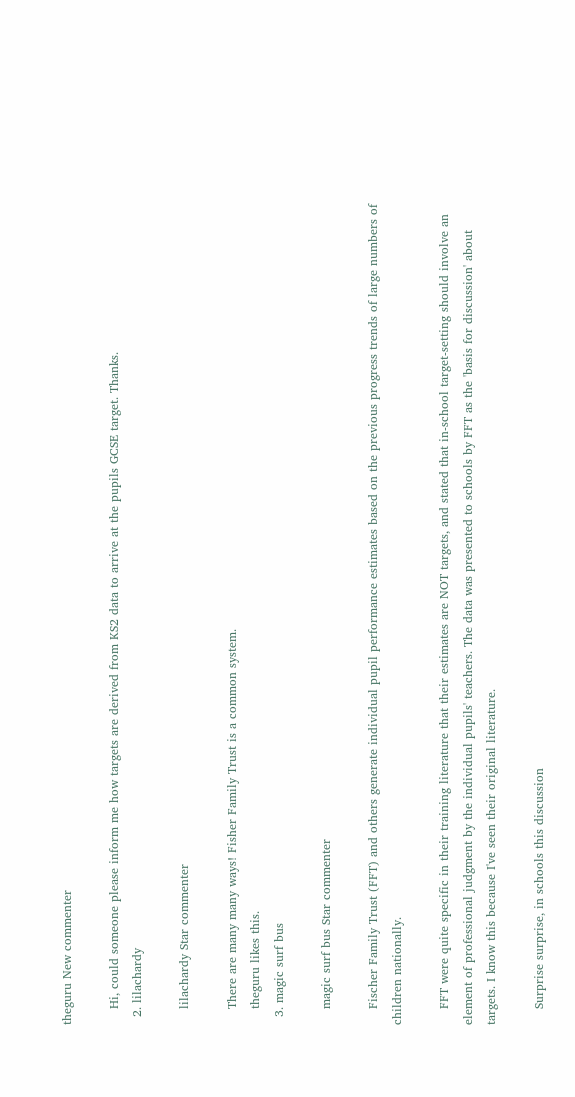theguru New commenter

    Hi, could someone please inform me how targets are derived from KS2 data to arrive at the pupils GCSE target. Thanks.
  2. lilachardy

    lilachardy Star commenter

    There are many many ways! Fisher Family Trust is a common system.
    theguru likes this.
  3. magic surf bus

    magic surf bus Star commenter

    Fischer Family Trust (FFT) and others generate individual pupil performance estimates based on the previous progress trends of large numbers of children nationally.

    FFT were quite specific in their training literature that their estimates are NOT targets, and stated that in-school target-setting should involve an element of professional judgment by the individual pupils' teachers. The data was presented to schools by FFT as the 'basis for discussion' about targets. I know this because I've seen their original literature.

    Surprise surprise, in schools this discussion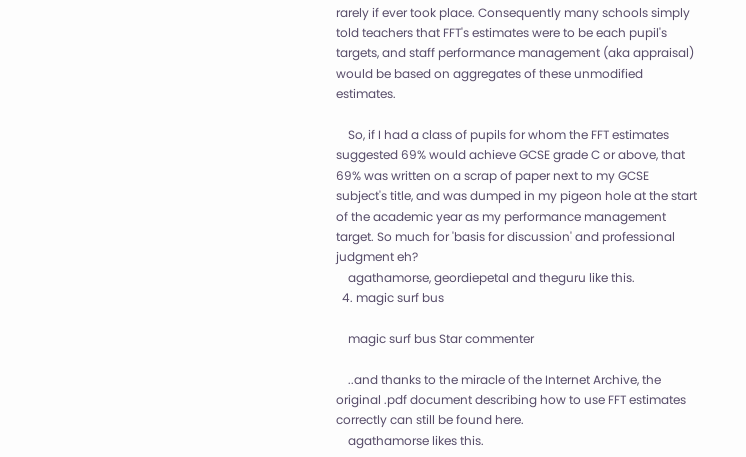rarely if ever took place. Consequently many schools simply told teachers that FFT's estimates were to be each pupil's targets, and staff performance management (aka appraisal) would be based on aggregates of these unmodified estimates.

    So, if I had a class of pupils for whom the FFT estimates suggested 69% would achieve GCSE grade C or above, that 69% was written on a scrap of paper next to my GCSE subject's title, and was dumped in my pigeon hole at the start of the academic year as my performance management target. So much for 'basis for discussion' and professional judgment eh?
    agathamorse, geordiepetal and theguru like this.
  4. magic surf bus

    magic surf bus Star commenter

    ..and thanks to the miracle of the Internet Archive, the original .pdf document describing how to use FFT estimates correctly can still be found here.
    agathamorse likes this.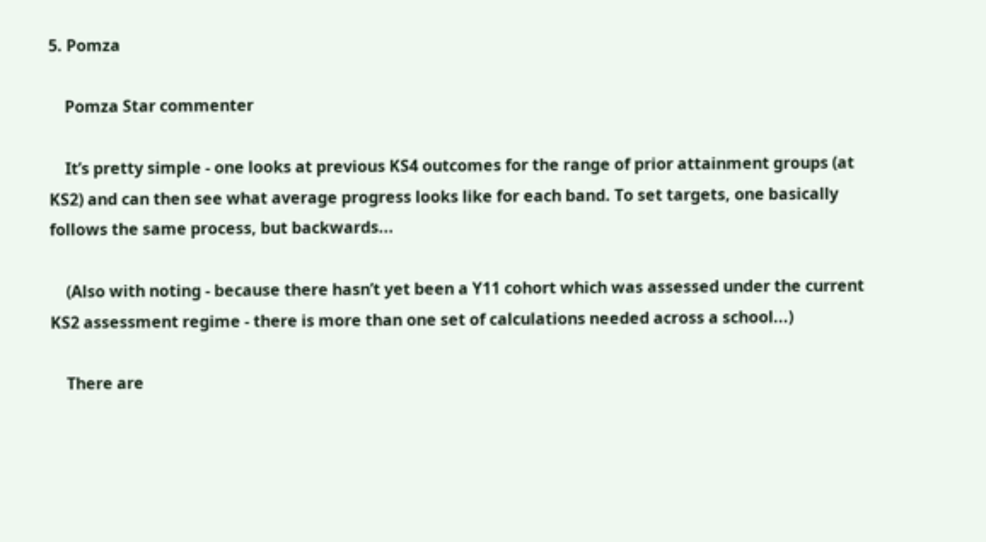5. Pomza

    Pomza Star commenter

    It’s pretty simple - one looks at previous KS4 outcomes for the range of prior attainment groups (at KS2) and can then see what average progress looks like for each band. To set targets, one basically follows the same process, but backwards...

    (Also with noting - because there hasn’t yet been a Y11 cohort which was assessed under the current KS2 assessment regime - there is more than one set of calculations needed across a school...)

    There are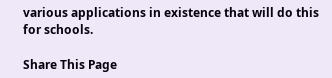various applications in existence that will do this for schools.

Share This Page